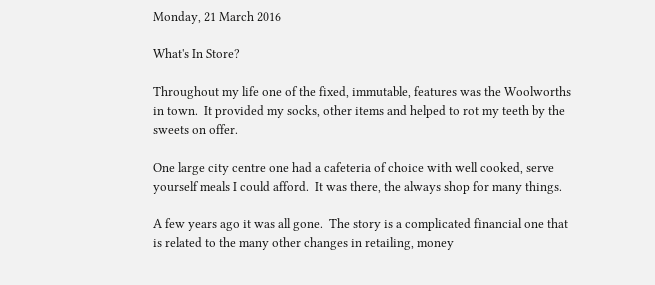Monday, 21 March 2016

What's In Store?

Throughout my life one of the fixed, immutable, features was the Woolworths in town.  It provided my socks, other items and helped to rot my teeth by the sweets on offer.

One large city centre one had a cafeteria of choice with well cooked, serve yourself meals I could afford.  It was there, the always shop for many things.

A few years ago it was all gone.  The story is a complicated financial one that is related to the many other changes in retailing, money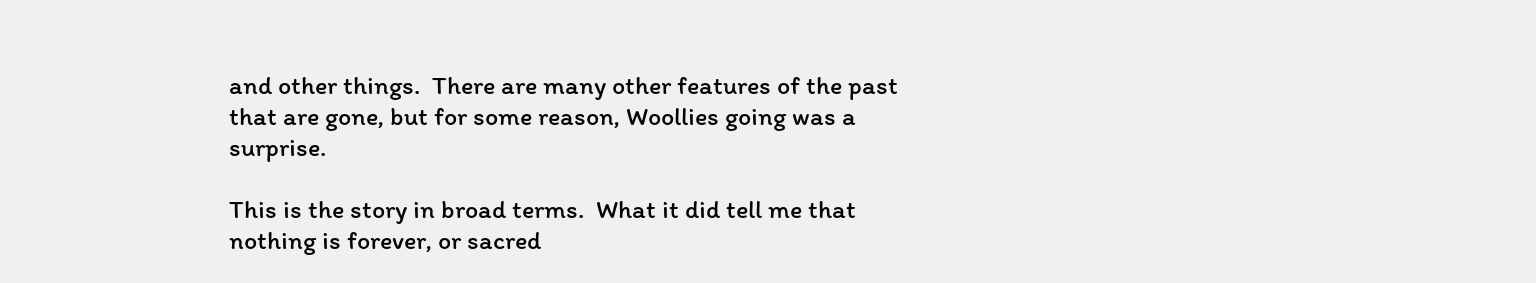and other things.  There are many other features of the past that are gone, but for some reason, Woollies going was a surprise.

This is the story in broad terms.  What it did tell me that nothing is forever, or sacred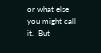or what else you might call it.  But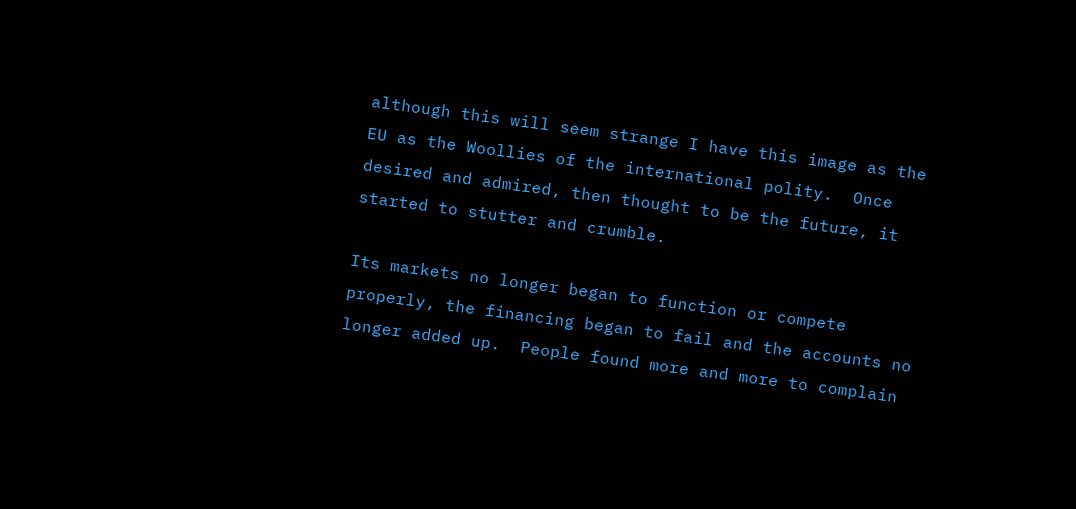although this will seem strange I have this image as the EU as the Woollies of the international polity.  Once desired and admired, then thought to be the future, it started to stutter and crumble.

Its markets no longer began to function or compete properly, the financing began to fail and the accounts no longer added up.  People found more and more to complain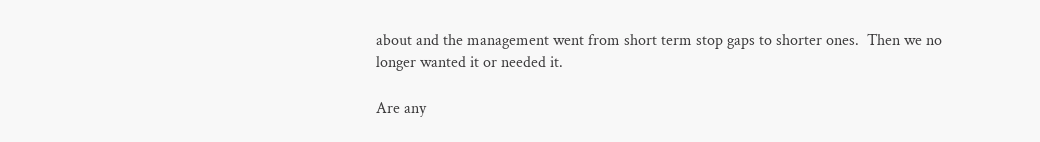about and the management went from short term stop gaps to shorter ones.  Then we no longer wanted it or needed it.

Are any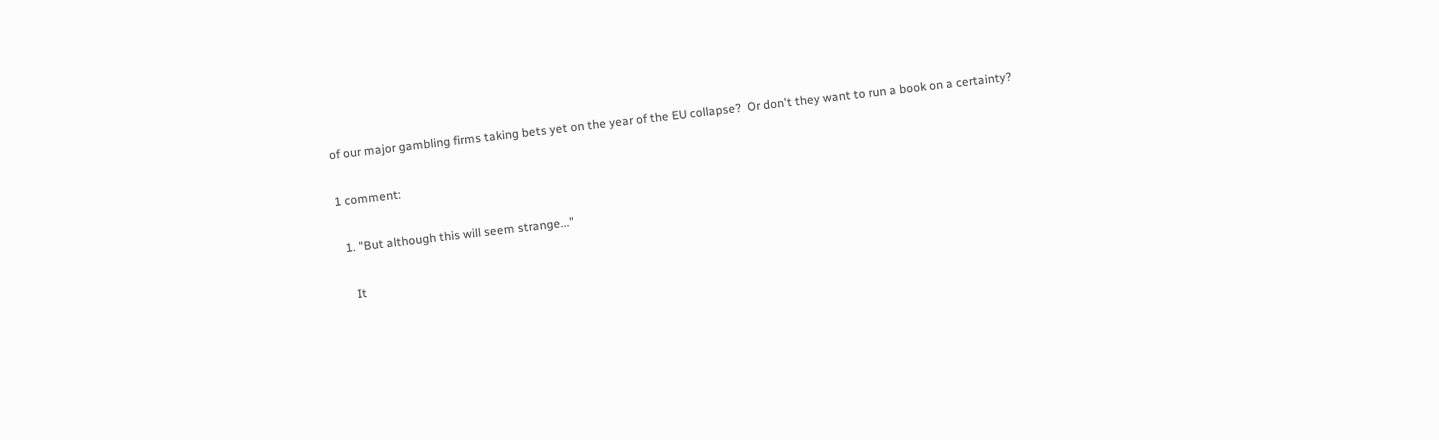of our major gambling firms taking bets yet on the year of the EU collapse?  Or don't they want to run a book on a certainty?

1 comment:

  1. "But although this will seem strange..."

    It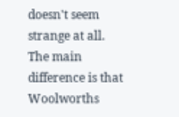doesn't seem strange at all. The main difference is that Woolworths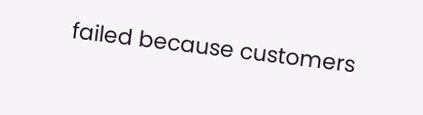failed because customers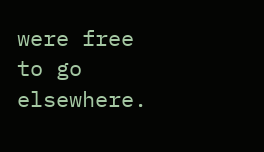were free to go elsewhere.